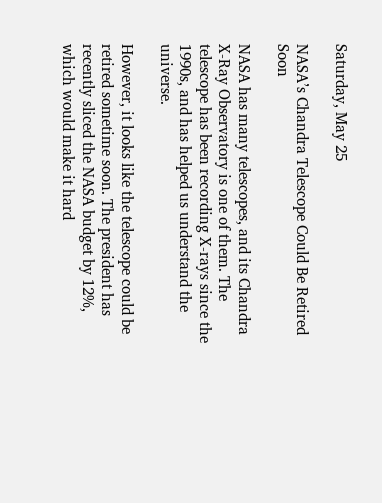Saturday, May 25

NASA’s Chandra Telescope Could Be Retired Soon

NASA has many telescopes, and its Chandra X-Ray Observatory is one of them. The telescope has been recording X-rays since the 1990s, and has helped us understand the universe.

However, it looks like the telescope could be retired sometime soon. The president has recently sliced the NASA budget by 12%, which would make it hard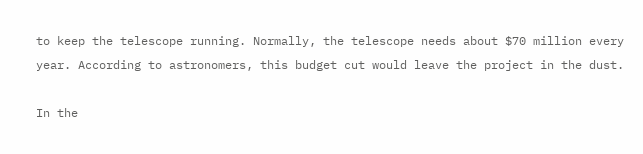to keep the telescope running. Normally, the telescope needs about $70 million every year. According to astronomers, this budget cut would leave the project in the dust.

In the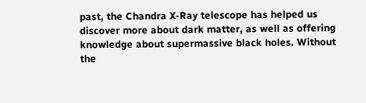past, the Chandra X-Ray telescope has helped us discover more about dark matter, as well as offering knowledge about supermassive black holes. Without the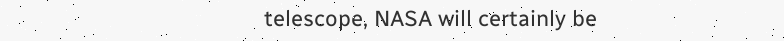telescope, NASA will certainly be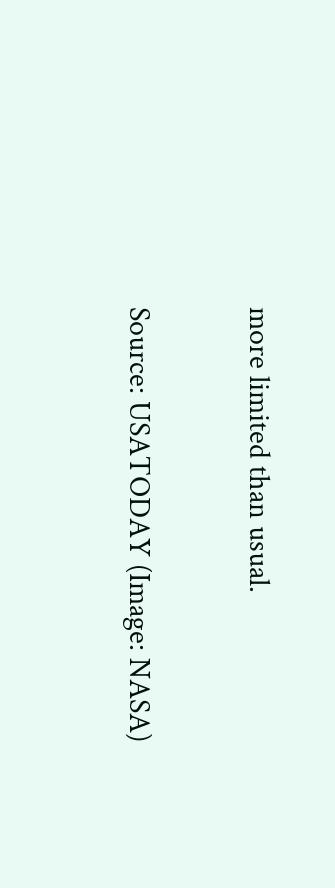more limited than usual.

Source: USATODAY (Image: NASA)